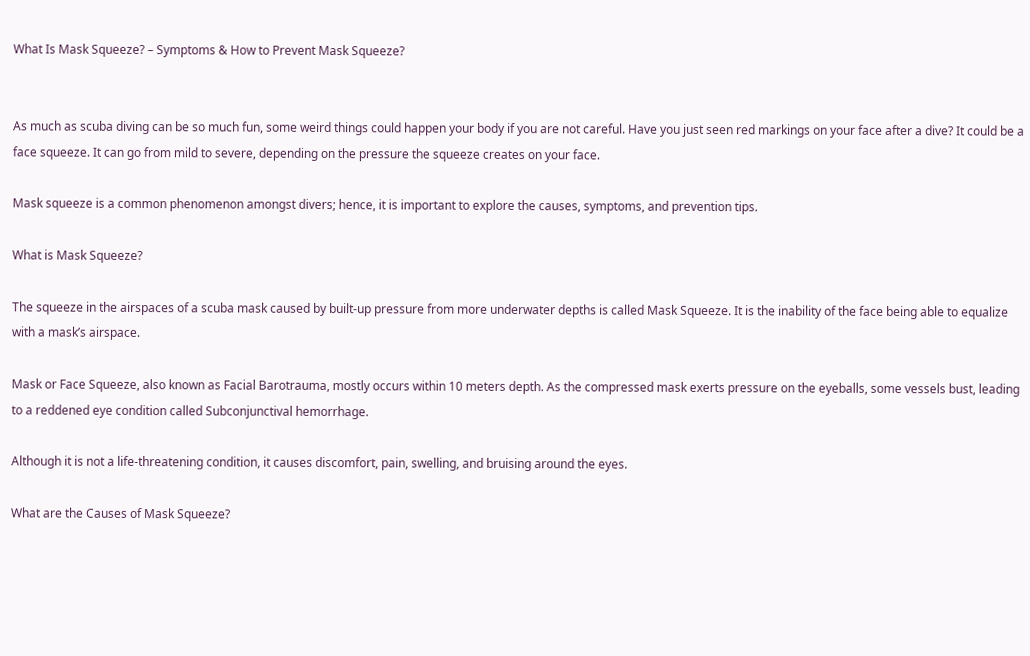What Is Mask Squeeze? – Symptoms & How to Prevent Mask Squeeze?


As much as scuba diving can be so much fun, some weird things could happen your body if you are not careful. Have you just seen red markings on your face after a dive? It could be a face squeeze. It can go from mild to severe, depending on the pressure the squeeze creates on your face.

Mask squeeze is a common phenomenon amongst divers; hence, it is important to explore the causes, symptoms, and prevention tips.

What is Mask Squeeze?

The squeeze in the airspaces of a scuba mask caused by built-up pressure from more underwater depths is called Mask Squeeze. It is the inability of the face being able to equalize with a mask’s airspace.

Mask or Face Squeeze, also known as Facial Barotrauma, mostly occurs within 10 meters depth. As the compressed mask exerts pressure on the eyeballs, some vessels bust, leading to a reddened eye condition called Subconjunctival hemorrhage.

Although it is not a life-threatening condition, it causes discomfort, pain, swelling, and bruising around the eyes.

What are the Causes of Mask Squeeze?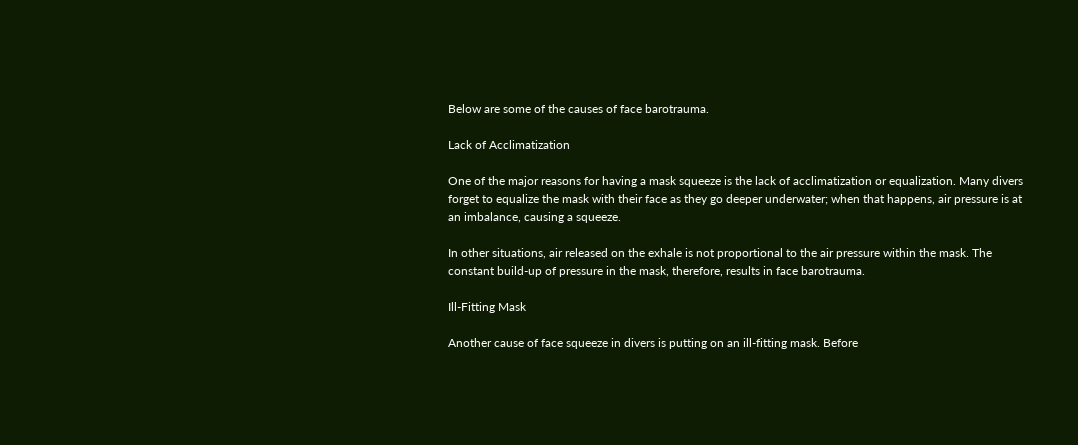Below are some of the causes of face barotrauma.

Lack of Acclimatization

One of the major reasons for having a mask squeeze is the lack of acclimatization or equalization. Many divers forget to equalize the mask with their face as they go deeper underwater; when that happens, air pressure is at an imbalance, causing a squeeze.

In other situations, air released on the exhale is not proportional to the air pressure within the mask. The constant build-up of pressure in the mask, therefore, results in face barotrauma.

Ill-Fitting Mask

Another cause of face squeeze in divers is putting on an ill-fitting mask. Before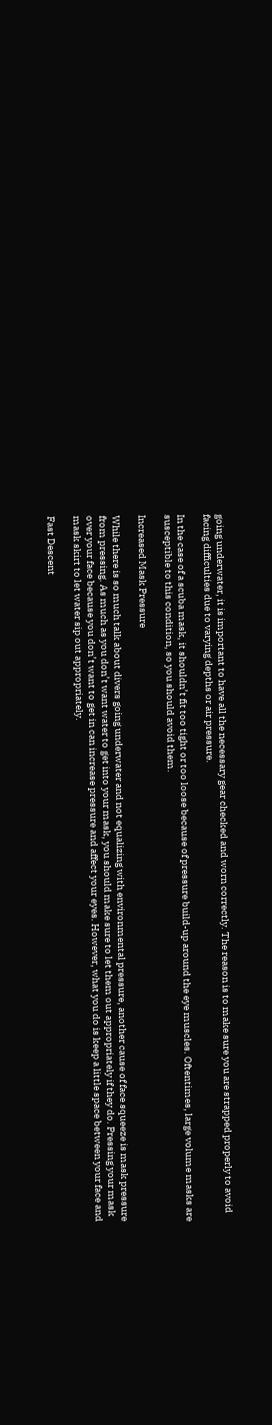going underwater, it is important to have all the necessary gear checked and worn correctly. The reason is to make sure you are strapped properly to avoid facing difficulties due to varying depths or air pressure.

In the case of a scuba mask, it shouldn’t fit too tight or too loose because of pressure build-up around the eye muscles. Oftentimes, large volume masks are susceptible to this condition, so you should avoid them.

Increased Mask Pressure

While there is so much talk about divers going underwater and not equalizing with environmental pressure, another cause of face squeeze is mask pressure from pressing. As much as you don’t want water to get into your mask, you should make sure to let them out appropriately if they do. Pressing your mask over your face because you don’t want to get in can increase pressure and affect your eyes. However, what you do is keep a little space between your face and mask skirt to let water sip out appropriately.

Fast Descent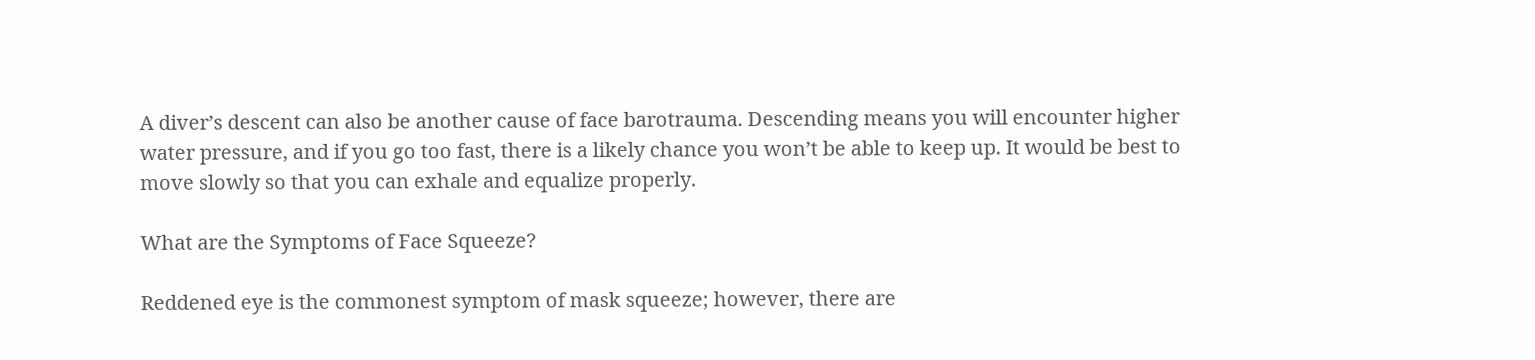A diver’s descent can also be another cause of face barotrauma. Descending means you will encounter higher water pressure, and if you go too fast, there is a likely chance you won’t be able to keep up. It would be best to move slowly so that you can exhale and equalize properly.

What are the Symptoms of Face Squeeze?

Reddened eye is the commonest symptom of mask squeeze; however, there are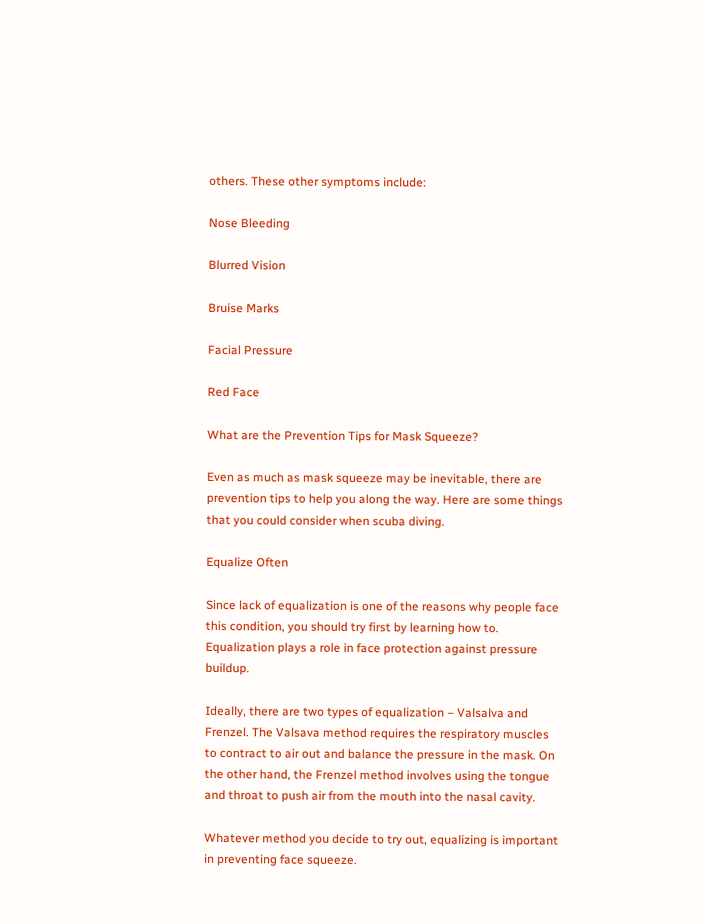others. These other symptoms include:

Nose Bleeding

Blurred Vision

Bruise Marks

Facial Pressure

Red Face

What are the Prevention Tips for Mask Squeeze?

Even as much as mask squeeze may be inevitable, there are prevention tips to help you along the way. Here are some things that you could consider when scuba diving.

Equalize Often

Since lack of equalization is one of the reasons why people face this condition, you should try first by learning how to. Equalization plays a role in face protection against pressure buildup.

Ideally, there are two types of equalization – Valsalva and Frenzel. The Valsava method requires the respiratory muscles to contract to air out and balance the pressure in the mask. On the other hand, the Frenzel method involves using the tongue and throat to push air from the mouth into the nasal cavity.

Whatever method you decide to try out, equalizing is important in preventing face squeeze.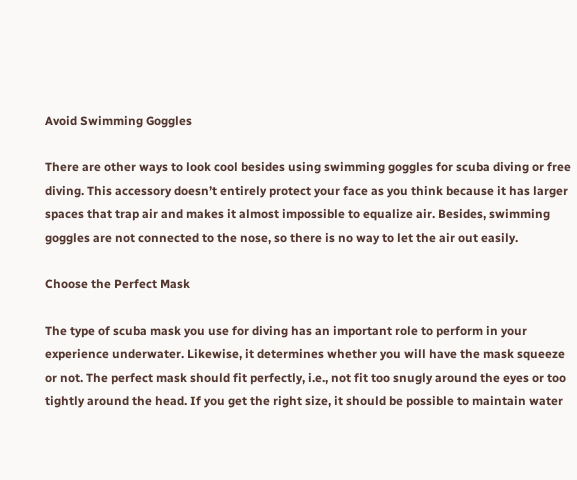Avoid Swimming Goggles

There are other ways to look cool besides using swimming goggles for scuba diving or free diving. This accessory doesn’t entirely protect your face as you think because it has larger spaces that trap air and makes it almost impossible to equalize air. Besides, swimming goggles are not connected to the nose, so there is no way to let the air out easily.

Choose the Perfect Mask

The type of scuba mask you use for diving has an important role to perform in your experience underwater. Likewise, it determines whether you will have the mask squeeze or not. The perfect mask should fit perfectly, i.e., not fit too snugly around the eyes or too tightly around the head. If you get the right size, it should be possible to maintain water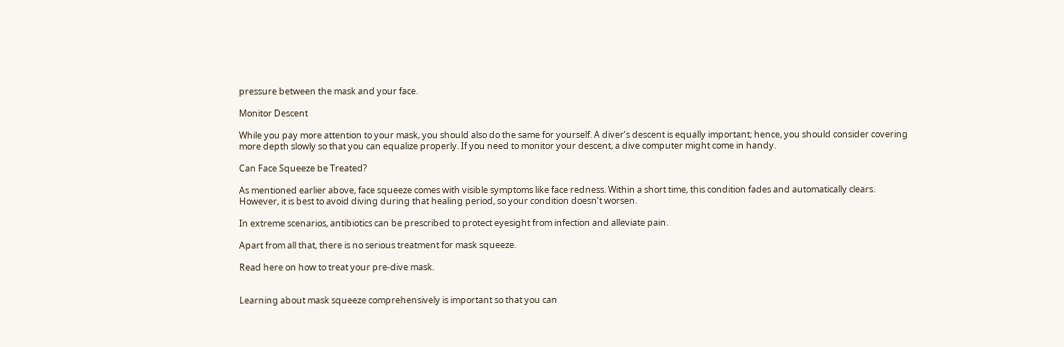pressure between the mask and your face.

Monitor Descent

While you pay more attention to your mask, you should also do the same for yourself. A diver’s descent is equally important; hence, you should consider covering more depth slowly so that you can equalize properly. If you need to monitor your descent, a dive computer might come in handy.

Can Face Squeeze be Treated?

As mentioned earlier above, face squeeze comes with visible symptoms like face redness. Within a short time, this condition fades and automatically clears. However, it is best to avoid diving during that healing period, so your condition doesn’t worsen.

In extreme scenarios, antibiotics can be prescribed to protect eyesight from infection and alleviate pain.

Apart from all that, there is no serious treatment for mask squeeze.

Read here on how to treat your pre-dive mask.


Learning about mask squeeze comprehensively is important so that you can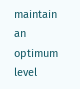maintain an optimum level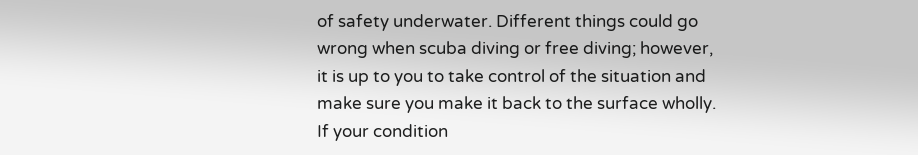of safety underwater. Different things could go wrong when scuba diving or free diving; however, it is up to you to take control of the situation and make sure you make it back to the surface wholly. If your condition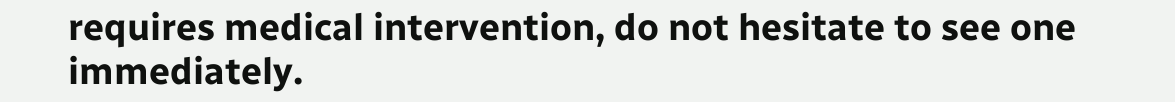requires medical intervention, do not hesitate to see one immediately.